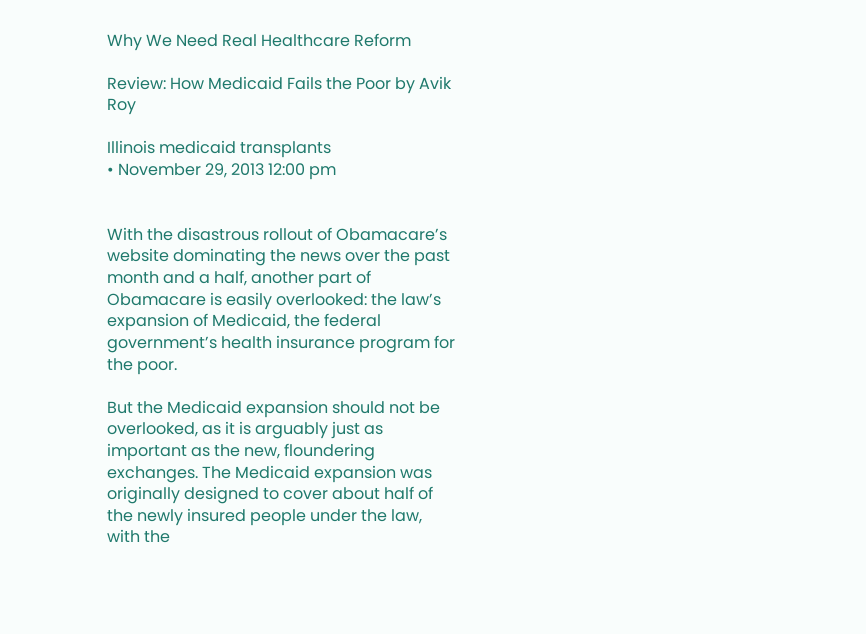Why We Need Real Healthcare Reform

Review: How Medicaid Fails the Poor by Avik Roy

Illinois medicaid transplants
• November 29, 2013 12:00 pm


With the disastrous rollout of Obamacare’s website dominating the news over the past month and a half, another part of Obamacare is easily overlooked: the law’s expansion of Medicaid, the federal government’s health insurance program for the poor.

But the Medicaid expansion should not be overlooked, as it is arguably just as important as the new, floundering exchanges. The Medicaid expansion was originally designed to cover about half of the newly insured people under the law, with the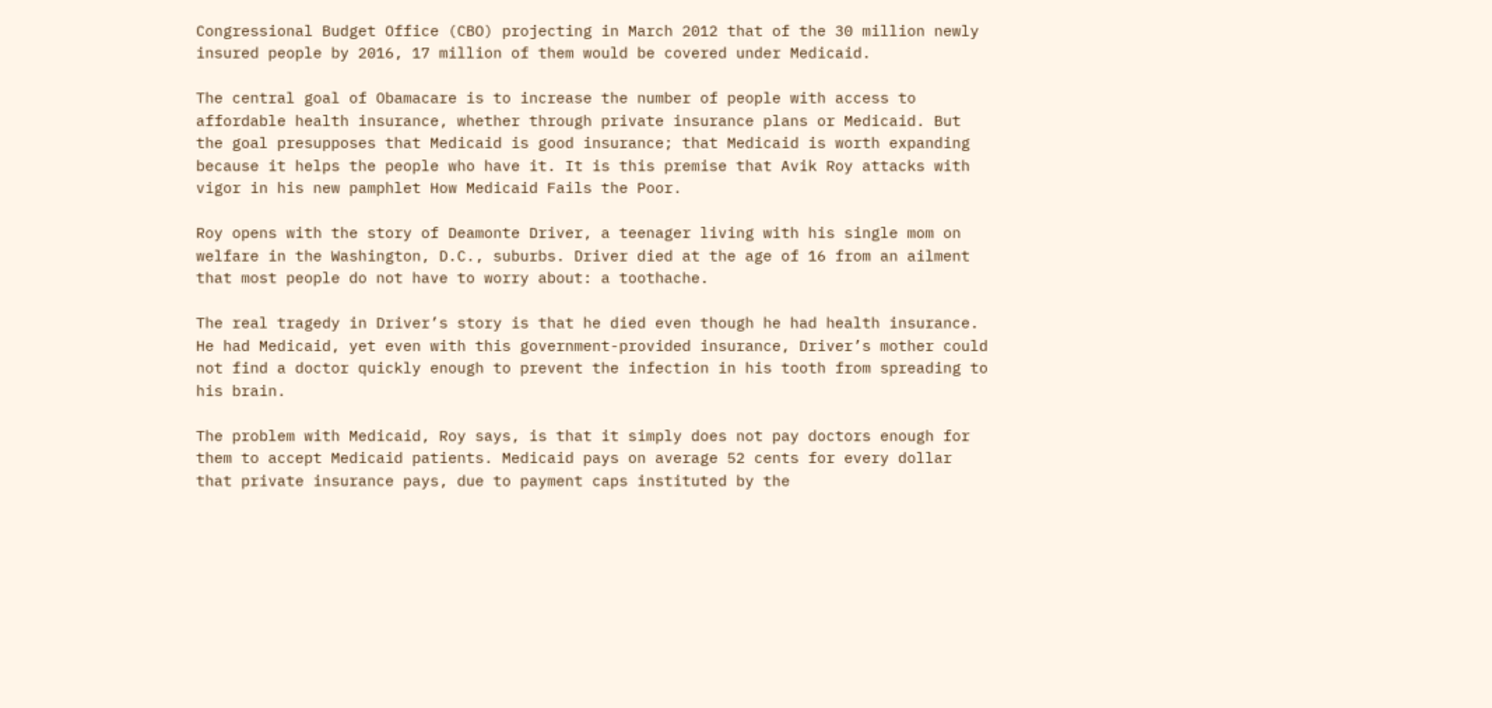Congressional Budget Office (CBO) projecting in March 2012 that of the 30 million newly insured people by 2016, 17 million of them would be covered under Medicaid.

The central goal of Obamacare is to increase the number of people with access to affordable health insurance, whether through private insurance plans or Medicaid. But the goal presupposes that Medicaid is good insurance; that Medicaid is worth expanding because it helps the people who have it. It is this premise that Avik Roy attacks with vigor in his new pamphlet How Medicaid Fails the Poor.

Roy opens with the story of Deamonte Driver, a teenager living with his single mom on welfare in the Washington, D.C., suburbs. Driver died at the age of 16 from an ailment that most people do not have to worry about: a toothache.

The real tragedy in Driver’s story is that he died even though he had health insurance. He had Medicaid, yet even with this government-provided insurance, Driver’s mother could not find a doctor quickly enough to prevent the infection in his tooth from spreading to his brain.

The problem with Medicaid, Roy says, is that it simply does not pay doctors enough for them to accept Medicaid patients. Medicaid pays on average 52 cents for every dollar that private insurance pays, due to payment caps instituted by the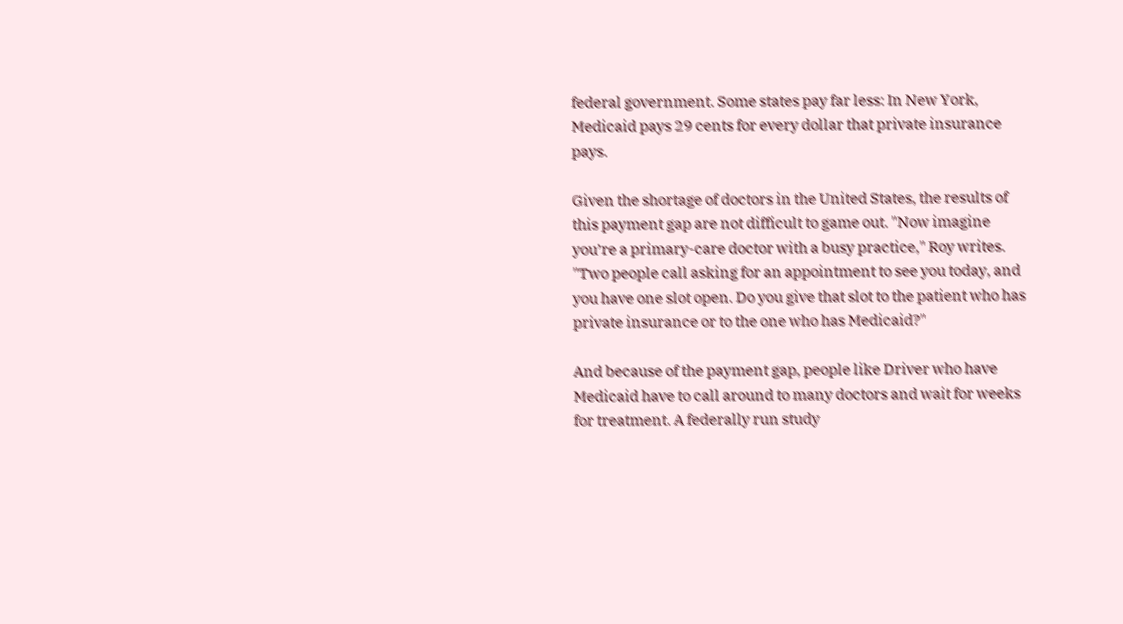federal government. Some states pay far less: In New York, Medicaid pays 29 cents for every dollar that private insurance pays.

Given the shortage of doctors in the United States, the results of this payment gap are not difficult to game out. "Now imagine you’re a primary-care doctor with a busy practice," Roy writes. "Two people call asking for an appointment to see you today, and you have one slot open. Do you give that slot to the patient who has private insurance or to the one who has Medicaid?"

And because of the payment gap, people like Driver who have Medicaid have to call around to many doctors and wait for weeks for treatment. A federally run study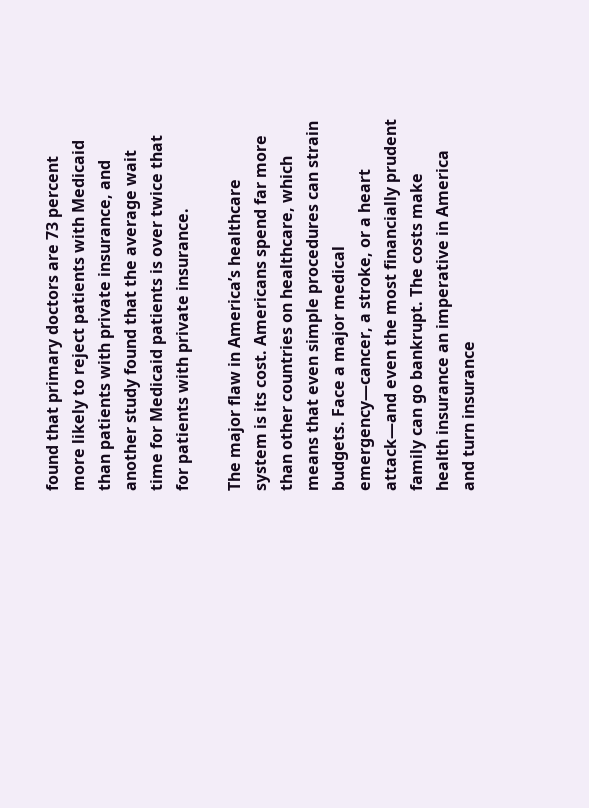found that primary doctors are 73 percent more likely to reject patients with Medicaid than patients with private insurance, and another study found that the average wait time for Medicaid patients is over twice that for patients with private insurance.

The major flaw in America’s healthcare system is its cost. Americans spend far more than other countries on healthcare, which means that even simple procedures can strain budgets. Face a major medical emergency—cancer, a stroke, or a heart attack—and even the most financially prudent family can go bankrupt. The costs make health insurance an imperative in America and turn insurance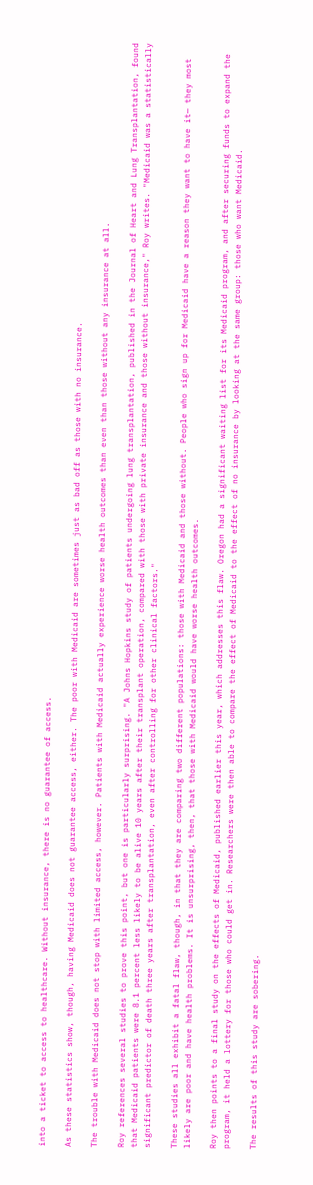into a ticket to access to healthcare. Without insurance, there is no guarantee of access.

As these statistics show, though, having Medicaid does not guarantee access, either. The poor with Medicaid are sometimes just as bad off as those with no insurance.

The trouble with Medicaid does not stop with limited access, however. Patients with Medicaid actually experience worse health outcomes than even than those without any insurance at all.

Roy references several studies to prove this point, but one is particularly surprising. "A Johns Hopkins study of patients undergoing lung transplantation, published in the Journal of Heart and Lung Transplantation, found that Medicaid patients were 8.1 percent less likely to be alive 10 years after their transplant operation, compared with those with private insurance and those without insurance," Roy writes. "Medicaid was a statistically significant predictor of death three years after transplantation, even after controlling for other clinical factors."

These studies all exhibit a fatal flaw, though, in that they are comparing two different populations: those with Medicaid and those without. People who sign up for Medicaid have a reason they want to have it— they most likely are poor and have health problems. It is unsurprising, then, that those with Medicaid would have worse health outcomes.

Roy then points to a final study on the effects of Medicaid, published earlier this year, which addresses this flaw. Oregon had a significant waiting list for its Medicaid program, and after securing funds to expand the program, it held a lottery for those who could get in. Researchers were then able to compare the effect of Medicaid to the effect of no insurance by looking at the same group: those who want Medicaid.

The results of this study are sobering.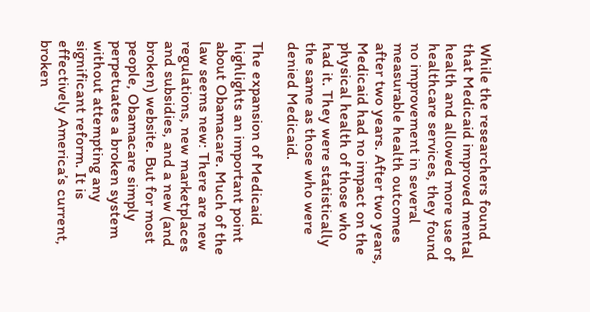While the researchers found that Medicaid improved mental health and allowed more use of healthcare services, they found no improvement in several measurable health outcomes after two years. After two years, Medicaid had no impact on the physical health of those who had it. They were statistically the same as those who were denied Medicaid.

The expansion of Medicaid highlights an important point about Obamacare. Much of the law seems new: There are new regulations, new marketplaces and subsidies, and a new (and broken) website. But for most people, Obamacare simply perpetuates a broken system without attempting any significant reform. It is effectively America’s current, broken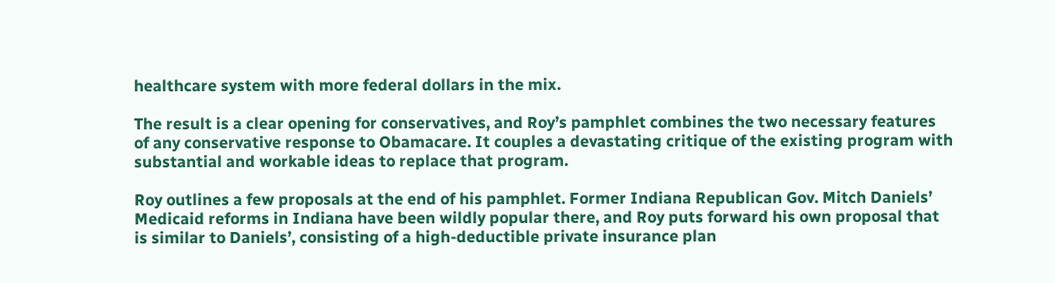healthcare system with more federal dollars in the mix.

The result is a clear opening for conservatives, and Roy’s pamphlet combines the two necessary features of any conservative response to Obamacare. It couples a devastating critique of the existing program with substantial and workable ideas to replace that program.

Roy outlines a few proposals at the end of his pamphlet. Former Indiana Republican Gov. Mitch Daniels’ Medicaid reforms in Indiana have been wildly popular there, and Roy puts forward his own proposal that is similar to Daniels’, consisting of a high-deductible private insurance plan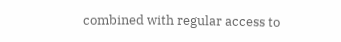combined with regular access to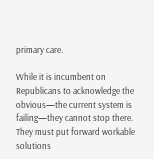primary care.

While it is incumbent on Republicans to acknowledge the obvious—the current system is failing—they cannot stop there. They must put forward workable solutions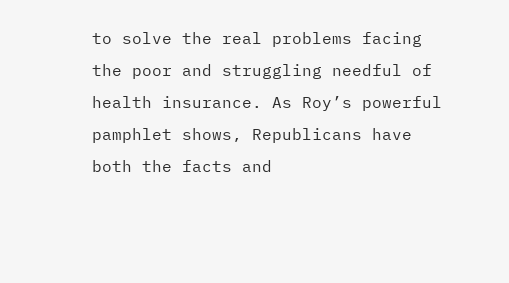to solve the real problems facing the poor and struggling needful of health insurance. As Roy’s powerful pamphlet shows, Republicans have both the facts and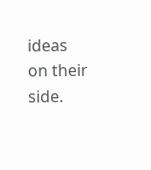ideas on their side.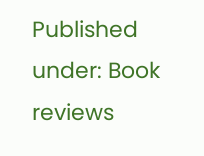Published under: Book reviews